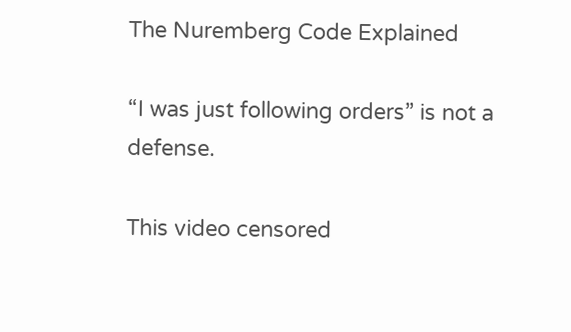The Nuremberg Code Explained

“I was just following orders” is not a defense.

This video censored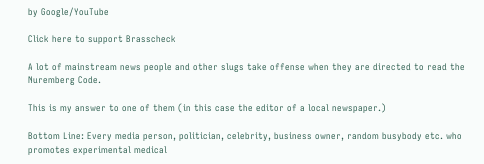by Google/YouTube

Click here to support Brasscheck

A lot of mainstream news people and other slugs take offense when they are directed to read the Nuremberg Code.

This is my answer to one of them (in this case the editor of a local newspaper.)

Bottom Line: Every media person, politician, celebrity, business owner, random busybody etc. who promotes experimental medical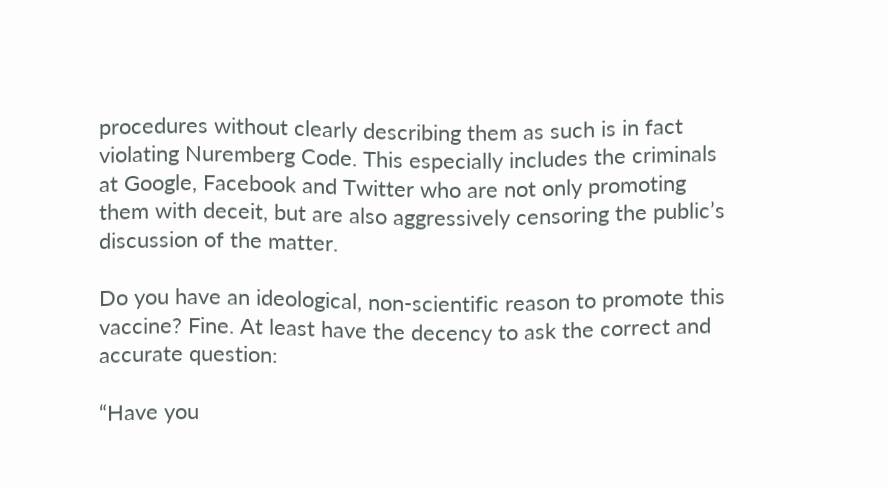procedures without clearly describing them as such is in fact violating Nuremberg Code. This especially includes the criminals at Google, Facebook and Twitter who are not only promoting them with deceit, but are also aggressively censoring the public’s discussion of the matter.

Do you have an ideological, non-scientific reason to promote this vaccine? Fine. At least have the decency to ask the correct and accurate question:

“Have you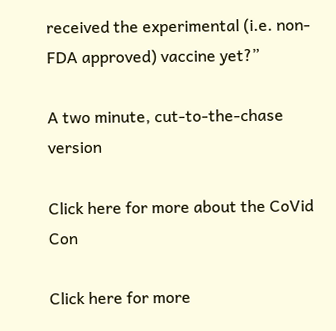received the experimental (i.e. non-FDA approved) vaccine yet?”

A two minute, cut-to-the-chase version

Click here for more about the CoVid Con

Click here for more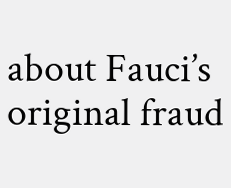about Fauci’s original fraud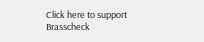Click here to support Brasscheck